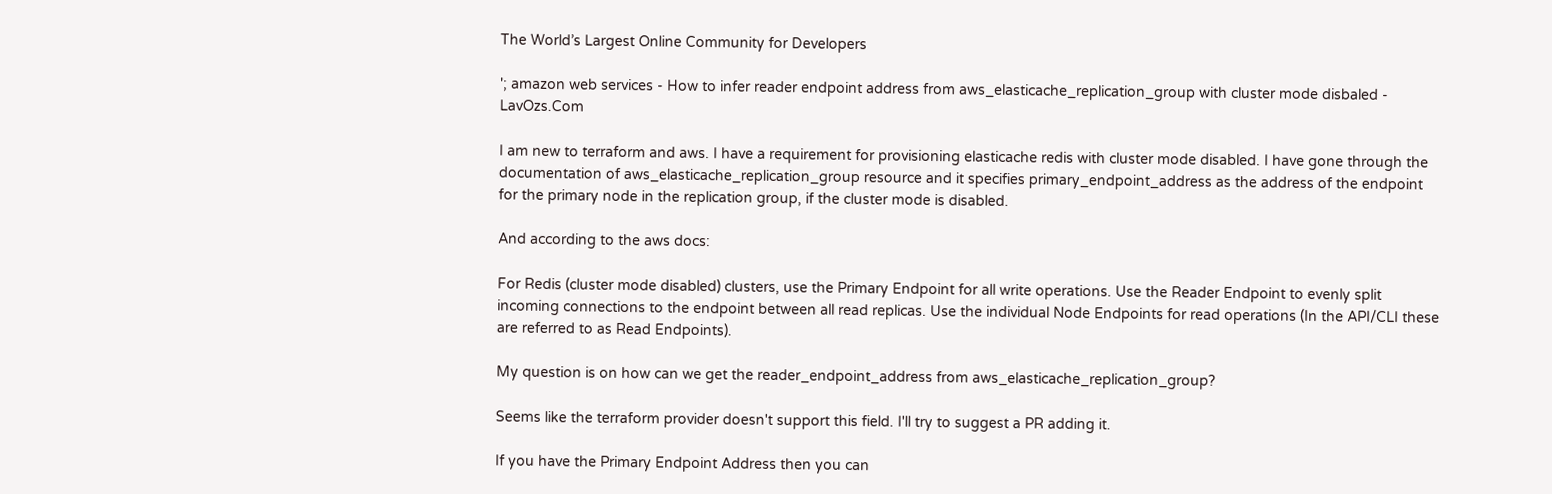The World’s Largest Online Community for Developers

'; amazon web services - How to infer reader endpoint address from aws_elasticache_replication_group with cluster mode disbaled - LavOzs.Com

I am new to terraform and aws. I have a requirement for provisioning elasticache redis with cluster mode disabled. I have gone through the documentation of aws_elasticache_replication_group resource and it specifies primary_endpoint_address as the address of the endpoint for the primary node in the replication group, if the cluster mode is disabled.

And according to the aws docs:

For Redis (cluster mode disabled) clusters, use the Primary Endpoint for all write operations. Use the Reader Endpoint to evenly split incoming connections to the endpoint between all read replicas. Use the individual Node Endpoints for read operations (In the API/CLI these are referred to as Read Endpoints).

My question is on how can we get the reader_endpoint_address from aws_elasticache_replication_group?

Seems like the terraform provider doesn't support this field. I'll try to suggest a PR adding it.

If you have the Primary Endpoint Address then you can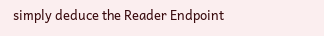simply deduce the Reader Endpoint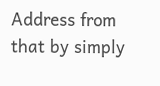Address from that by simply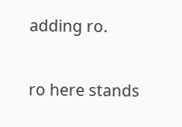adding ro.

ro here stands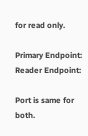for read only.

Primary Endpoint:
Reader Endpoint:

Port is same for both.